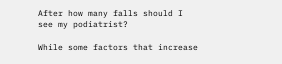After how many falls should I see my podiatrist?

While some factors that increase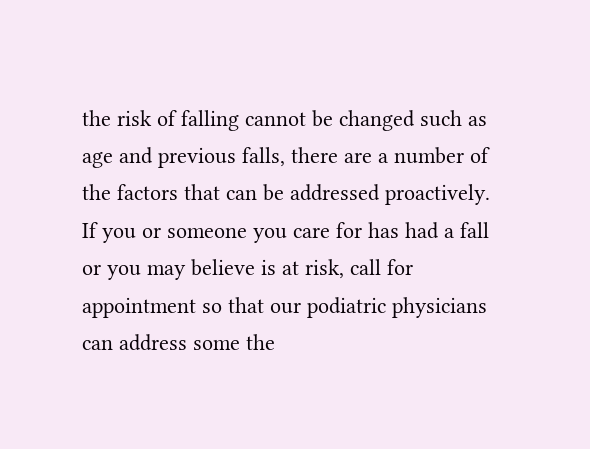the risk of falling cannot be changed such as age and previous falls, there are a number of the factors that can be addressed proactively.  If you or someone you care for has had a fall or you may believe is at risk, call for appointment so that our podiatric physicians can address some the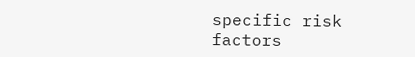specific risk factors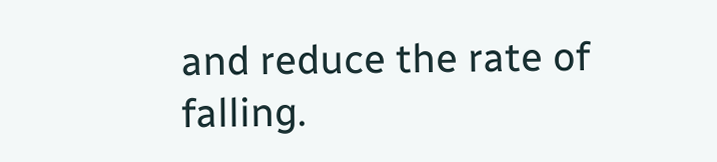and reduce the rate of falling.